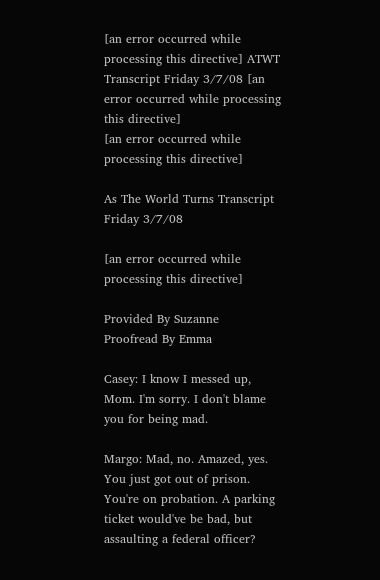[an error occurred while processing this directive] ATWT Transcript Friday 3/7/08 [an error occurred while processing this directive]
[an error occurred while processing this directive]

As The World Turns Transcript Friday 3/7/08

[an error occurred while processing this directive]

Provided By Suzanne
Proofread By Emma

Casey: I know I messed up, Mom. I'm sorry. I don't blame you for being mad.

Margo: Mad, no. Amazed, yes. You just got out of prison. You're on probation. A parking ticket would've be bad, but assaulting a federal officer?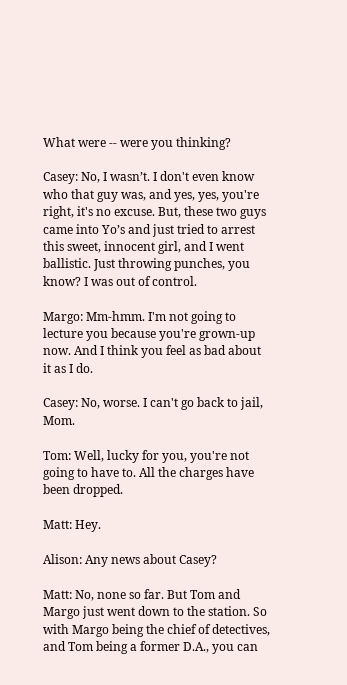What were -- were you thinking?

Casey: No, I wasn’t. I don't even know who that guy was, and yes, yes, you're right, it's no excuse. But, these two guys came into Yo’s and just tried to arrest this sweet, innocent girl, and I went ballistic. Just throwing punches, you know? I was out of control.

Margo: Mm-hmm. I'm not going to lecture you because you're grown-up now. And I think you feel as bad about it as I do.

Casey: No, worse. I can't go back to jail, Mom.

Tom: Well, lucky for you, you're not going to have to. All the charges have been dropped.

Matt: Hey.

Alison: Any news about Casey?

Matt: No, none so far. But Tom and Margo just went down to the station. So with Margo being the chief of detectives, and Tom being a former D.A., you can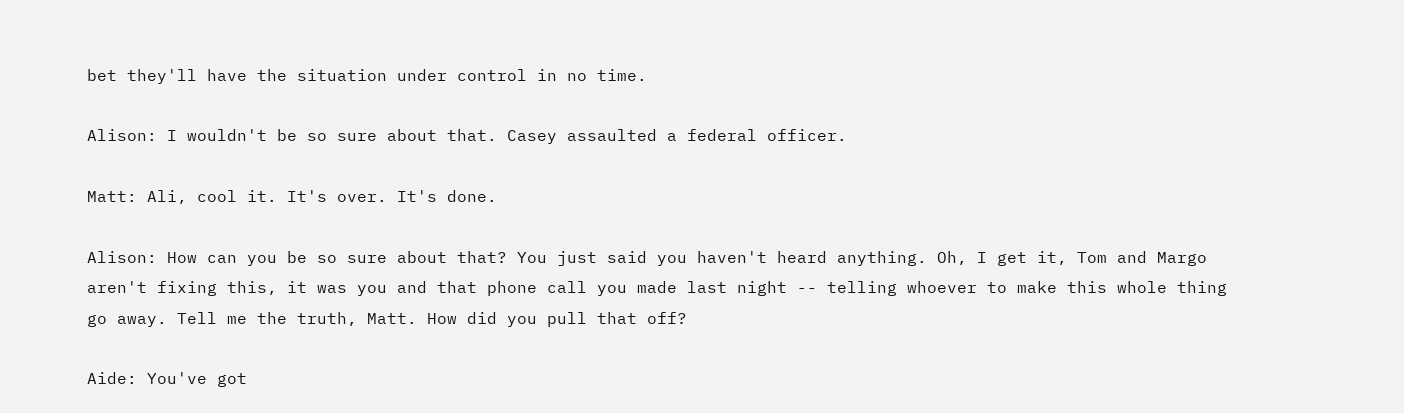bet they'll have the situation under control in no time.

Alison: I wouldn't be so sure about that. Casey assaulted a federal officer.

Matt: Ali, cool it. It's over. It's done.

Alison: How can you be so sure about that? You just said you haven't heard anything. Oh, I get it, Tom and Margo aren't fixing this, it was you and that phone call you made last night -- telling whoever to make this whole thing go away. Tell me the truth, Matt. How did you pull that off?

Aide: You've got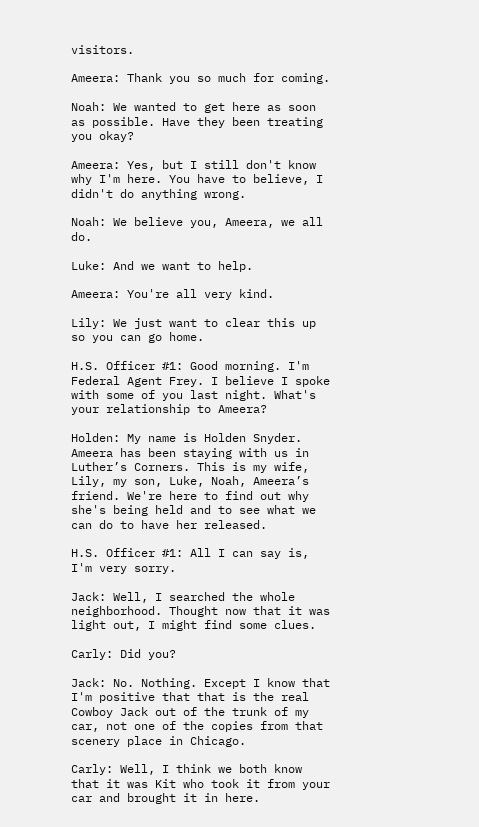visitors.

Ameera: Thank you so much for coming.

Noah: We wanted to get here as soon as possible. Have they been treating you okay?

Ameera: Yes, but I still don't know why I'm here. You have to believe, I didn't do anything wrong.

Noah: We believe you, Ameera, we all do.

Luke: And we want to help.

Ameera: You're all very kind.

Lily: We just want to clear this up so you can go home.

H.S. Officer #1: Good morning. I'm Federal Agent Frey. I believe I spoke with some of you last night. What's your relationship to Ameera?

Holden: My name is Holden Snyder. Ameera has been staying with us in Luther’s Corners. This is my wife, Lily, my son, Luke, Noah, Ameera’s friend. We're here to find out why she's being held and to see what we can do to have her released.

H.S. Officer #1: All I can say is, I'm very sorry.

Jack: Well, I searched the whole neighborhood. Thought now that it was light out, I might find some clues.

Carly: Did you?

Jack: No. Nothing. Except I know that I'm positive that that is the real Cowboy Jack out of the trunk of my car, not one of the copies from that scenery place in Chicago.

Carly: Well, I think we both know that it was Kit who took it from your car and brought it in here.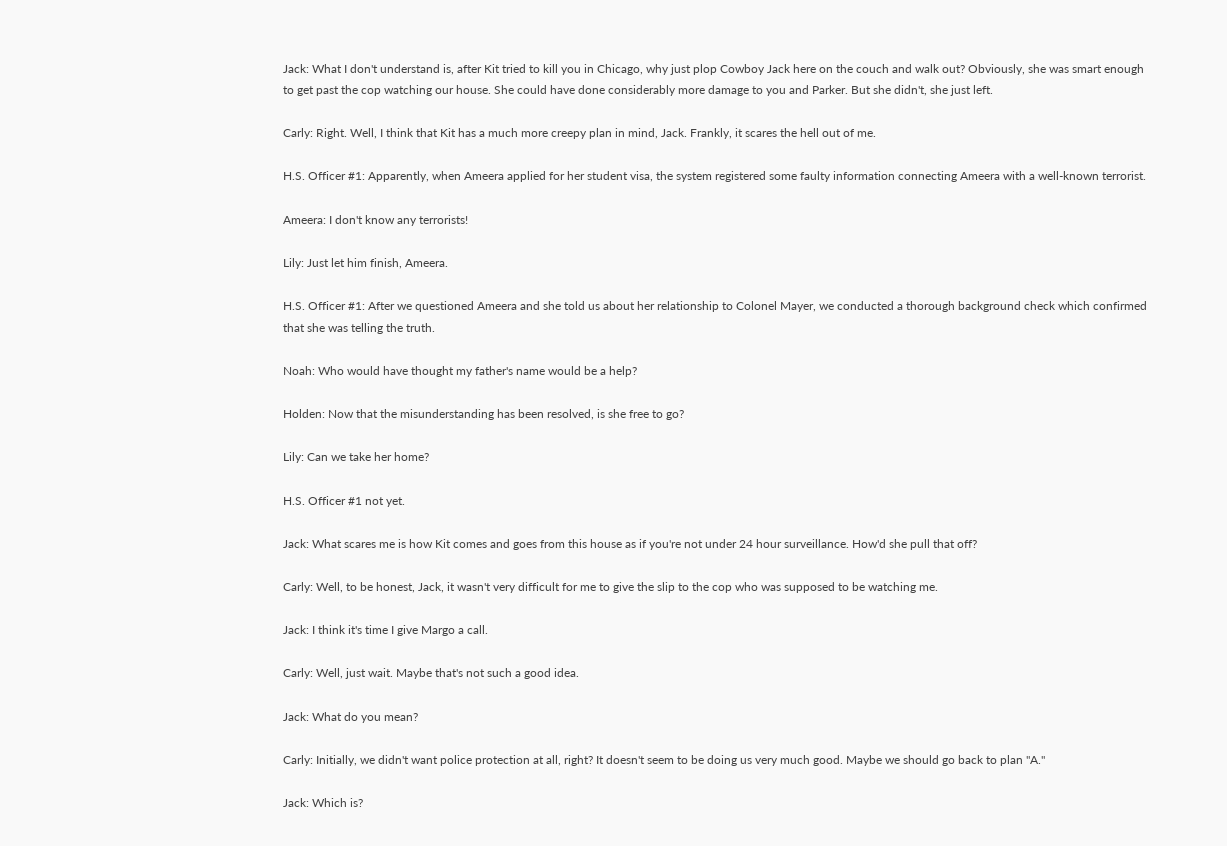Jack: What I don't understand is, after Kit tried to kill you in Chicago, why just plop Cowboy Jack here on the couch and walk out? Obviously, she was smart enough to get past the cop watching our house. She could have done considerably more damage to you and Parker. But she didn't, she just left.

Carly: Right. Well, I think that Kit has a much more creepy plan in mind, Jack. Frankly, it scares the hell out of me.

H.S. Officer #1: Apparently, when Ameera applied for her student visa, the system registered some faulty information connecting Ameera with a well-known terrorist.

Ameera: I don't know any terrorists!

Lily: Just let him finish, Ameera.

H.S. Officer #1: After we questioned Ameera and she told us about her relationship to Colonel Mayer, we conducted a thorough background check which confirmed that she was telling the truth.

Noah: Who would have thought my father's name would be a help?

Holden: Now that the misunderstanding has been resolved, is she free to go?

Lily: Can we take her home?

H.S. Officer #1 not yet.

Jack: What scares me is how Kit comes and goes from this house as if you're not under 24 hour surveillance. How'd she pull that off?

Carly: Well, to be honest, Jack, it wasn't very difficult for me to give the slip to the cop who was supposed to be watching me.

Jack: I think it's time I give Margo a call.

Carly: Well, just wait. Maybe that's not such a good idea.

Jack: What do you mean?

Carly: Initially, we didn't want police protection at all, right? It doesn't seem to be doing us very much good. Maybe we should go back to plan "A."

Jack: Which is?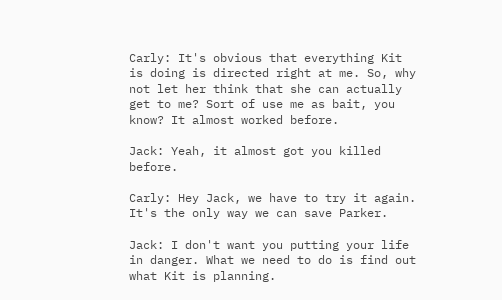Carly: It's obvious that everything Kit is doing is directed right at me. So, why not let her think that she can actually get to me? Sort of use me as bait, you know? It almost worked before.

Jack: Yeah, it almost got you killed before.

Carly: Hey Jack, we have to try it again. It's the only way we can save Parker.

Jack: I don't want you putting your life in danger. What we need to do is find out what Kit is planning.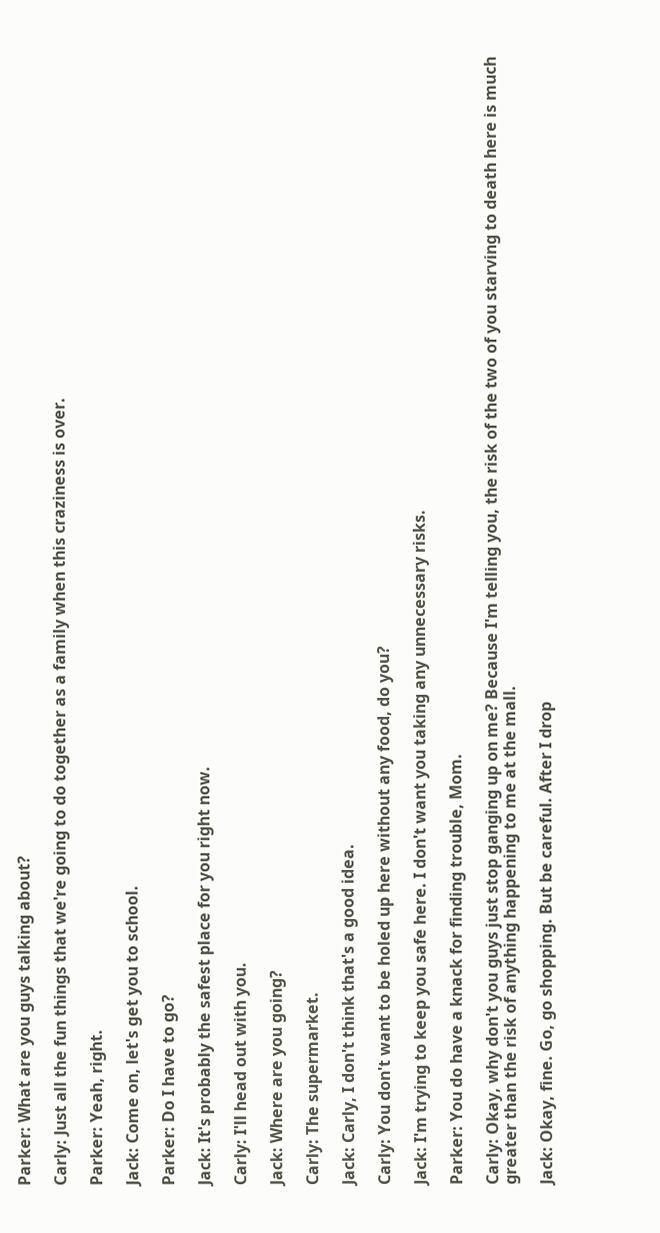Parker: What are you guys talking about?

Carly: Just all the fun things that we're going to do together as a family when this craziness is over.

Parker: Yeah, right.

Jack: Come on, let's get you to school.

Parker: Do I have to go?

Jack: It's probably the safest place for you right now.

Carly: I'll head out with you.

Jack: Where are you going?

Carly: The supermarket.

Jack: Carly, I don't think that's a good idea.

Carly: You don't want to be holed up here without any food, do you?

Jack: I'm trying to keep you safe here. I don't want you taking any unnecessary risks.

Parker: You do have a knack for finding trouble, Mom.

Carly: Okay, why don't you guys just stop ganging up on me? Because I'm telling you, the risk of the two of you starving to death here is much greater than the risk of anything happening to me at the mall.

Jack: Okay, fine. Go, go shopping. But be careful. After I drop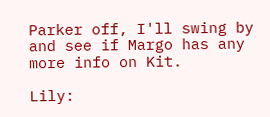Parker off, I'll swing by and see if Margo has any more info on Kit.

Lily: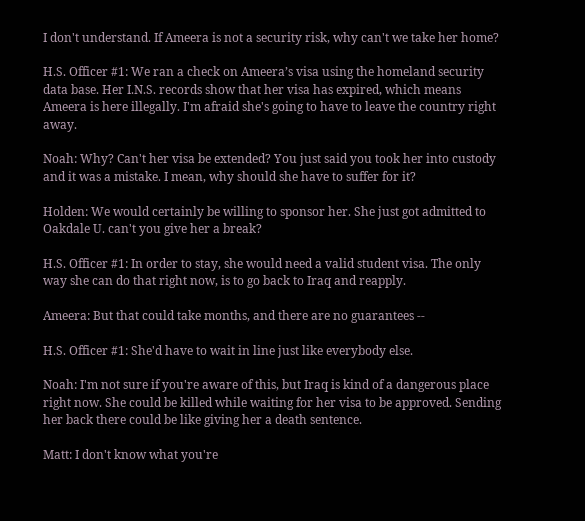I don't understand. If Ameera is not a security risk, why can't we take her home?

H.S. Officer #1: We ran a check on Ameera’s visa using the homeland security data base. Her I.N.S. records show that her visa has expired, which means Ameera is here illegally. I'm afraid she's going to have to leave the country right away.

Noah: Why? Can't her visa be extended? You just said you took her into custody and it was a mistake. I mean, why should she have to suffer for it?

Holden: We would certainly be willing to sponsor her. She just got admitted to Oakdale U. can't you give her a break?

H.S. Officer #1: In order to stay, she would need a valid student visa. The only way she can do that right now, is to go back to Iraq and reapply.

Ameera: But that could take months, and there are no guarantees --

H.S. Officer #1: She'd have to wait in line just like everybody else.

Noah: I'm not sure if you're aware of this, but Iraq is kind of a dangerous place right now. She could be killed while waiting for her visa to be approved. Sending her back there could be like giving her a death sentence.

Matt: I don't know what you're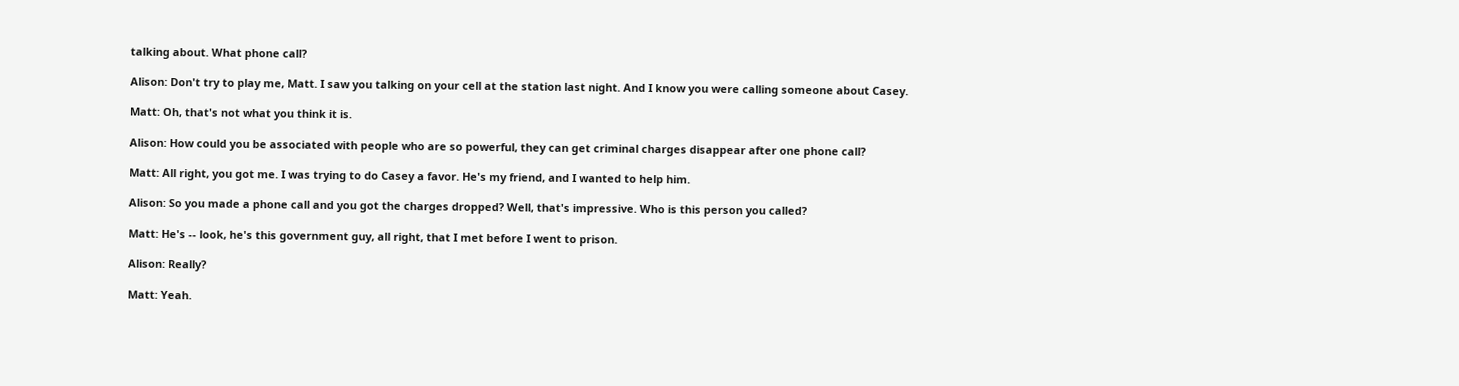talking about. What phone call?

Alison: Don't try to play me, Matt. I saw you talking on your cell at the station last night. And I know you were calling someone about Casey.

Matt: Oh, that's not what you think it is.

Alison: How could you be associated with people who are so powerful, they can get criminal charges disappear after one phone call?

Matt: All right, you got me. I was trying to do Casey a favor. He's my friend, and I wanted to help him.

Alison: So you made a phone call and you got the charges dropped? Well, that's impressive. Who is this person you called?

Matt: He's -- look, he's this government guy, all right, that I met before I went to prison.

Alison: Really?

Matt: Yeah.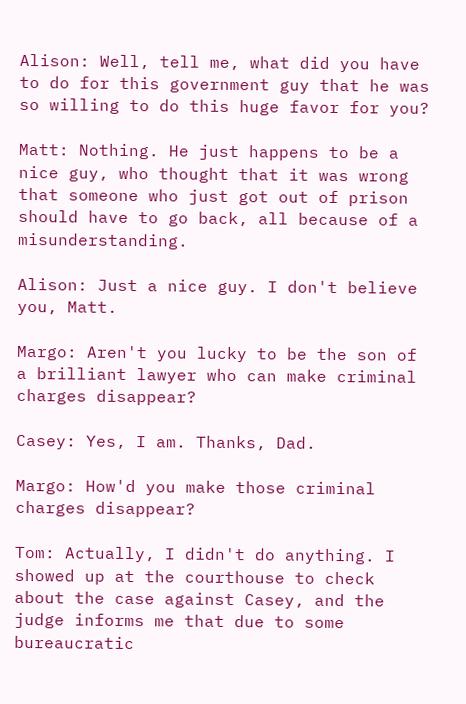Alison: Well, tell me, what did you have to do for this government guy that he was so willing to do this huge favor for you?

Matt: Nothing. He just happens to be a nice guy, who thought that it was wrong that someone who just got out of prison should have to go back, all because of a misunderstanding.

Alison: Just a nice guy. I don't believe you, Matt.

Margo: Aren't you lucky to be the son of a brilliant lawyer who can make criminal charges disappear?

Casey: Yes, I am. Thanks, Dad.

Margo: How'd you make those criminal charges disappear?

Tom: Actually, I didn't do anything. I showed up at the courthouse to check about the case against Casey, and the judge informs me that due to some bureaucratic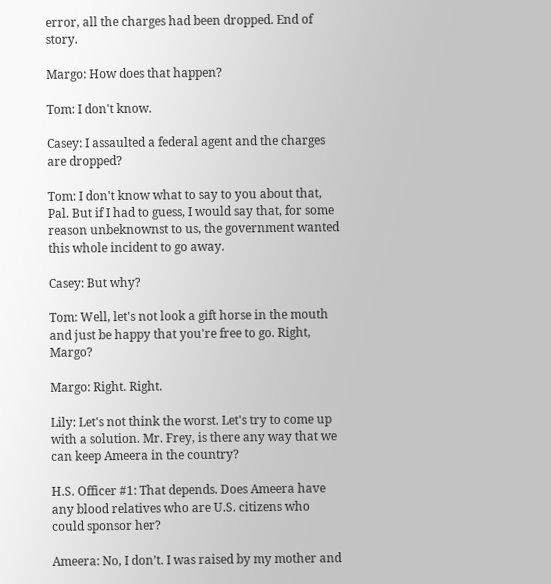error, all the charges had been dropped. End of story.

Margo: How does that happen?

Tom: I don't know.

Casey: I assaulted a federal agent and the charges are dropped?

Tom: I don't know what to say to you about that, Pal. But if I had to guess, I would say that, for some reason unbeknownst to us, the government wanted this whole incident to go away.

Casey: But why?

Tom: Well, let's not look a gift horse in the mouth and just be happy that you're free to go. Right, Margo?

Margo: Right. Right.

Lily: Let's not think the worst. Let's try to come up with a solution. Mr. Frey, is there any way that we can keep Ameera in the country?

H.S. Officer #1: That depends. Does Ameera have any blood relatives who are U.S. citizens who could sponsor her?

Ameera: No, I don’t. I was raised by my mother and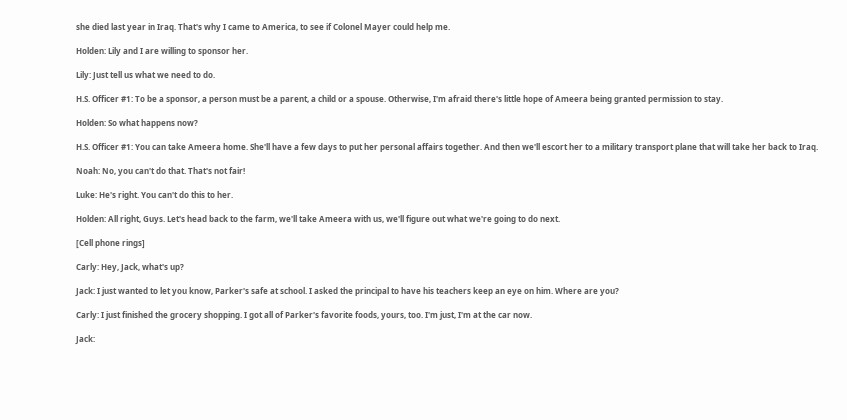she died last year in Iraq. That's why I came to America, to see if Colonel Mayer could help me.

Holden: Lily and I are willing to sponsor her.

Lily: Just tell us what we need to do.

H.S. Officer #1: To be a sponsor, a person must be a parent, a child or a spouse. Otherwise, I'm afraid there's little hope of Ameera being granted permission to stay.

Holden: So what happens now?

H.S. Officer #1: You can take Ameera home. She'll have a few days to put her personal affairs together. And then we'll escort her to a military transport plane that will take her back to Iraq.

Noah: No, you can't do that. That's not fair!

Luke: He's right. You can't do this to her.

Holden: All right, Guys. Let's head back to the farm, we'll take Ameera with us, we'll figure out what we're going to do next.

[Cell phone rings]

Carly: Hey, Jack, what's up?

Jack: I just wanted to let you know, Parker's safe at school. I asked the principal to have his teachers keep an eye on him. Where are you?

Carly: I just finished the grocery shopping. I got all of Parker's favorite foods, yours, too. I'm just, I'm at the car now.

Jack: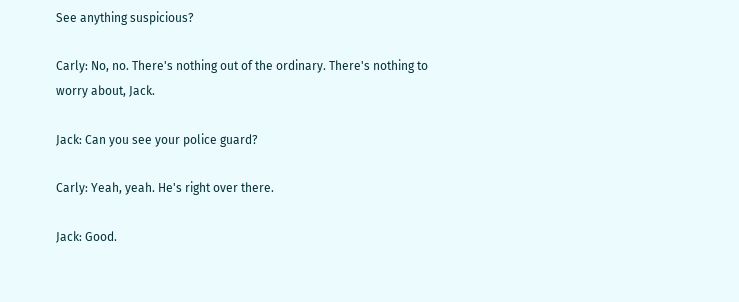See anything suspicious?

Carly: No, no. There's nothing out of the ordinary. There's nothing to worry about, Jack.

Jack: Can you see your police guard?

Carly: Yeah, yeah. He's right over there.

Jack: Good.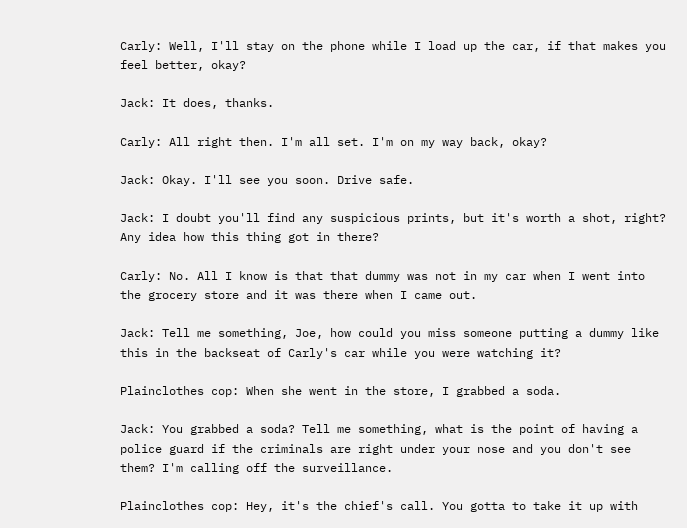Carly: Well, I'll stay on the phone while I load up the car, if that makes you feel better, okay?

Jack: It does, thanks.

Carly: All right then. I'm all set. I'm on my way back, okay?

Jack: Okay. I'll see you soon. Drive safe.

Jack: I doubt you'll find any suspicious prints, but it's worth a shot, right? Any idea how this thing got in there?

Carly: No. All I know is that that dummy was not in my car when I went into the grocery store and it was there when I came out.

Jack: Tell me something, Joe, how could you miss someone putting a dummy like this in the backseat of Carly's car while you were watching it?

Plainclothes cop: When she went in the store, I grabbed a soda.

Jack: You grabbed a soda? Tell me something, what is the point of having a police guard if the criminals are right under your nose and you don't see them? I'm calling off the surveillance.

Plainclothes cop: Hey, it's the chief's call. You gotta to take it up with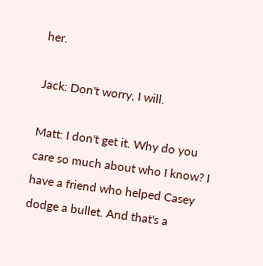her.

Jack: Don't worry, I will.

Matt: I don't get it. Why do you care so much about who I know? I have a friend who helped Casey dodge a bullet. And that's a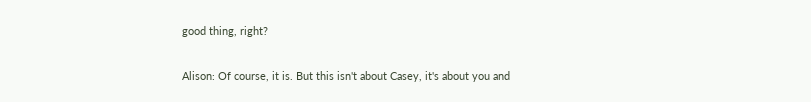good thing, right?

Alison: Of course, it is. But this isn't about Casey, it's about you and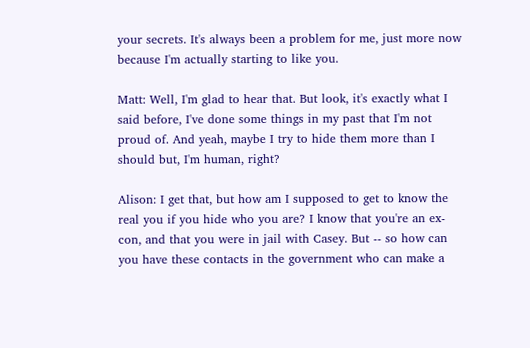your secrets. It's always been a problem for me, just more now because I'm actually starting to like you.

Matt: Well, I'm glad to hear that. But look, it's exactly what I said before, I've done some things in my past that I'm not proud of. And yeah, maybe I try to hide them more than I should but, I'm human, right?

Alison: I get that, but how am I supposed to get to know the real you if you hide who you are? I know that you're an ex-con, and that you were in jail with Casey. But -- so how can you have these contacts in the government who can make a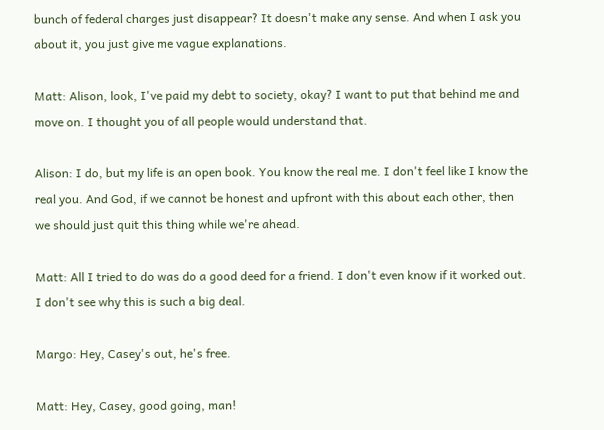bunch of federal charges just disappear? It doesn't make any sense. And when I ask you about it, you just give me vague explanations.

Matt: Alison, look, I've paid my debt to society, okay? I want to put that behind me and move on. I thought you of all people would understand that.

Alison: I do, but my life is an open book. You know the real me. I don't feel like I know the real you. And God, if we cannot be honest and upfront with this about each other, then we should just quit this thing while we're ahead.

Matt: All I tried to do was do a good deed for a friend. I don't even know if it worked out. I don't see why this is such a big deal.

Margo: Hey, Casey's out, he's free.

Matt: Hey, Casey, good going, man!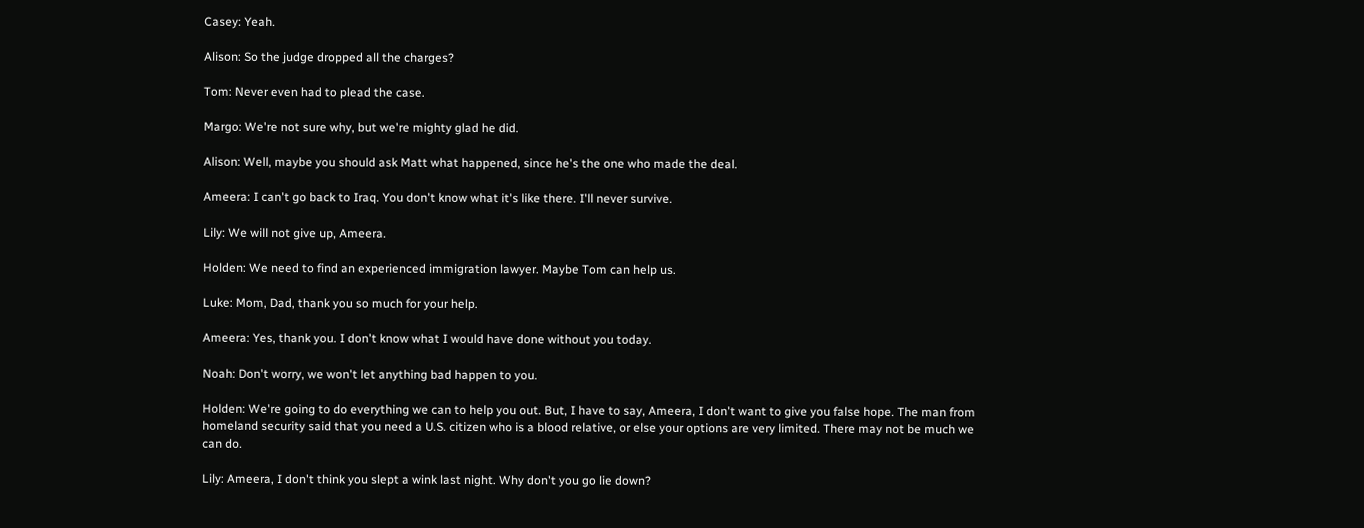Casey: Yeah.

Alison: So the judge dropped all the charges?

Tom: Never even had to plead the case.

Margo: We're not sure why, but we're mighty glad he did.

Alison: Well, maybe you should ask Matt what happened, since he's the one who made the deal.

Ameera: I can't go back to Iraq. You don't know what it's like there. I'll never survive.

Lily: We will not give up, Ameera.

Holden: We need to find an experienced immigration lawyer. Maybe Tom can help us.

Luke: Mom, Dad, thank you so much for your help.

Ameera: Yes, thank you. I don't know what I would have done without you today.

Noah: Don't worry, we won't let anything bad happen to you.

Holden: We're going to do everything we can to help you out. But, I have to say, Ameera, I don't want to give you false hope. The man from homeland security said that you need a U.S. citizen who is a blood relative, or else your options are very limited. There may not be much we can do.

Lily: Ameera, I don't think you slept a wink last night. Why don't you go lie down?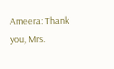Ameera: Thank you, Mrs.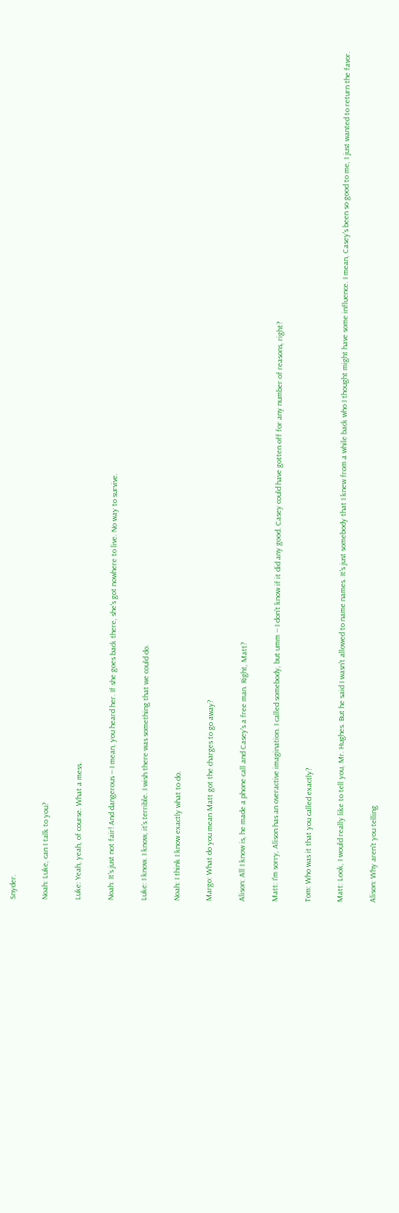Snyder.

Noah: Luke, can I talk to you?

Luke: Yeah, yeah, of course. What a mess.

Noah: It's just not fair! And dangerous -- I mean, you heard her. If she goes back there, she's got nowhere to live. No way to survive.

Luke: I know. I know, it's terrible. I wish there was something that we could do.

Noah: I think I know exactly what to do.

Margo: What do you mean Matt got the charges to go away?

Alison: All I know is, he made a phone call and Casey's a free man. Right, Matt?

Matt: I'm sorry, Alison has an overactive imagination. I called somebody, but umm -- I don't know if it did any good. Casey could have gotten off for any number of reasons, right?

Tom: Who was it that you called exactly?

Matt: Look, I would really like to tell you, Mr. Hughes. But he said I wasn't allowed to name names. It's just somebody that I knew from a while back who I thought might have some influence. I mean, Casey's been so good to me, I just wanted to return the favor.

Alison: Why aren't you telling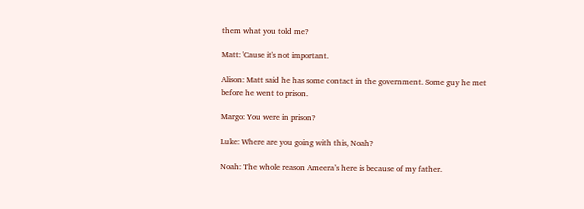them what you told me?

Matt: 'Cause it's not important.

Alison: Matt said he has some contact in the government. Some guy he met before he went to prison.

Margo: You were in prison?

Luke: Where are you going with this, Noah?

Noah: The whole reason Ameera’s here is because of my father.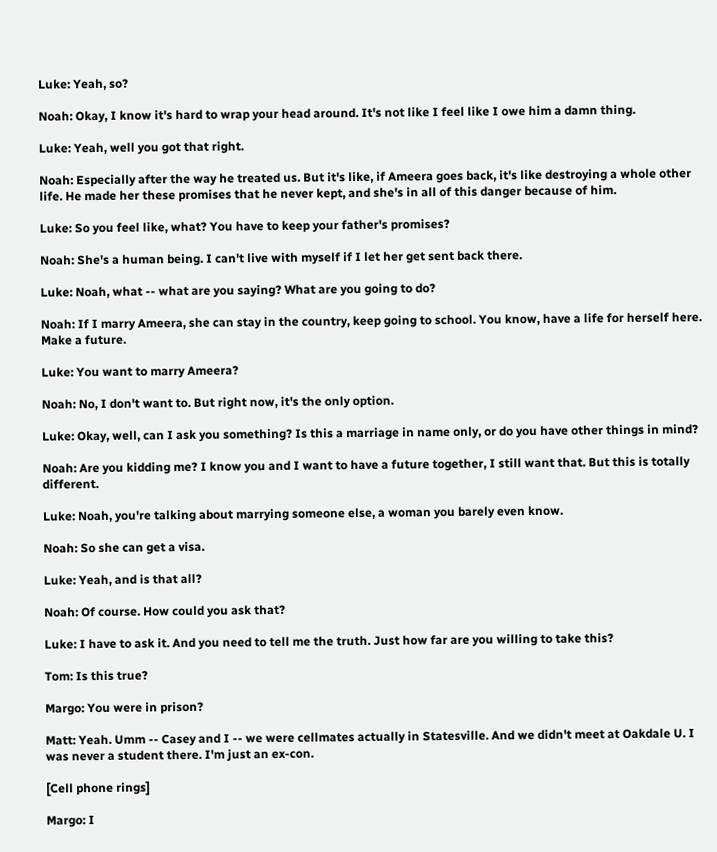Luke: Yeah, so?

Noah: Okay, I know it's hard to wrap your head around. It's not like I feel like I owe him a damn thing.

Luke: Yeah, well you got that right.

Noah: Especially after the way he treated us. But it's like, if Ameera goes back, it's like destroying a whole other life. He made her these promises that he never kept, and she's in all of this danger because of him.

Luke: So you feel like, what? You have to keep your father's promises?

Noah: She's a human being. I can't live with myself if I let her get sent back there.

Luke: Noah, what -- what are you saying? What are you going to do?

Noah: If I marry Ameera, she can stay in the country, keep going to school. You know, have a life for herself here. Make a future.

Luke: You want to marry Ameera?

Noah: No, I don't want to. But right now, it's the only option.

Luke: Okay, well, can I ask you something? Is this a marriage in name only, or do you have other things in mind?

Noah: Are you kidding me? I know you and I want to have a future together, I still want that. But this is totally different.

Luke: Noah, you're talking about marrying someone else, a woman you barely even know.

Noah: So she can get a visa.

Luke: Yeah, and is that all?

Noah: Of course. How could you ask that?

Luke: I have to ask it. And you need to tell me the truth. Just how far are you willing to take this?

Tom: Is this true?

Margo: You were in prison?

Matt: Yeah. Umm -- Casey and I -- we were cellmates actually in Statesville. And we didn't meet at Oakdale U. I was never a student there. I'm just an ex-con.

[Cell phone rings]

Margo: I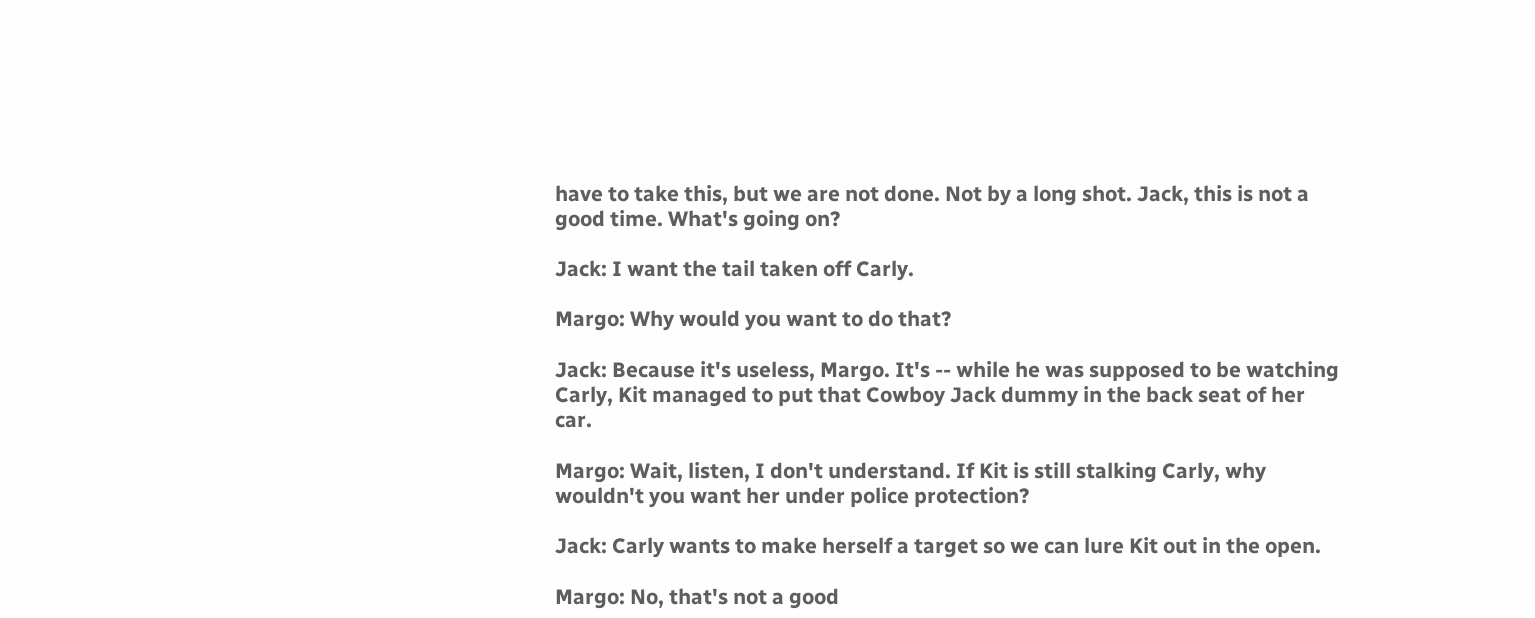have to take this, but we are not done. Not by a long shot. Jack, this is not a good time. What's going on?

Jack: I want the tail taken off Carly.

Margo: Why would you want to do that?

Jack: Because it's useless, Margo. It's -- while he was supposed to be watching Carly, Kit managed to put that Cowboy Jack dummy in the back seat of her car.

Margo: Wait, listen, I don't understand. If Kit is still stalking Carly, why wouldn't you want her under police protection?

Jack: Carly wants to make herself a target so we can lure Kit out in the open.

Margo: No, that's not a good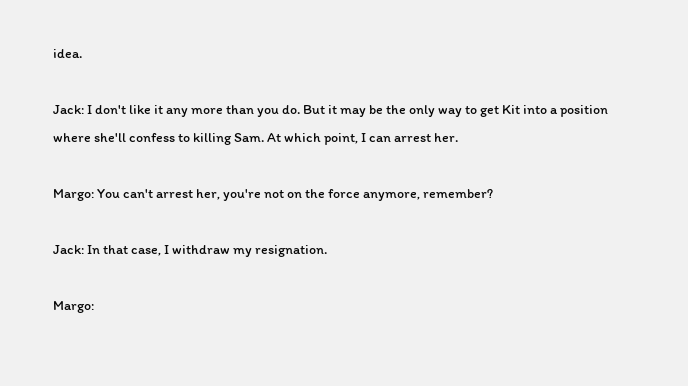idea.

Jack: I don't like it any more than you do. But it may be the only way to get Kit into a position where she'll confess to killing Sam. At which point, I can arrest her.

Margo: You can't arrest her, you're not on the force anymore, remember?

Jack: In that case, I withdraw my resignation.

Margo: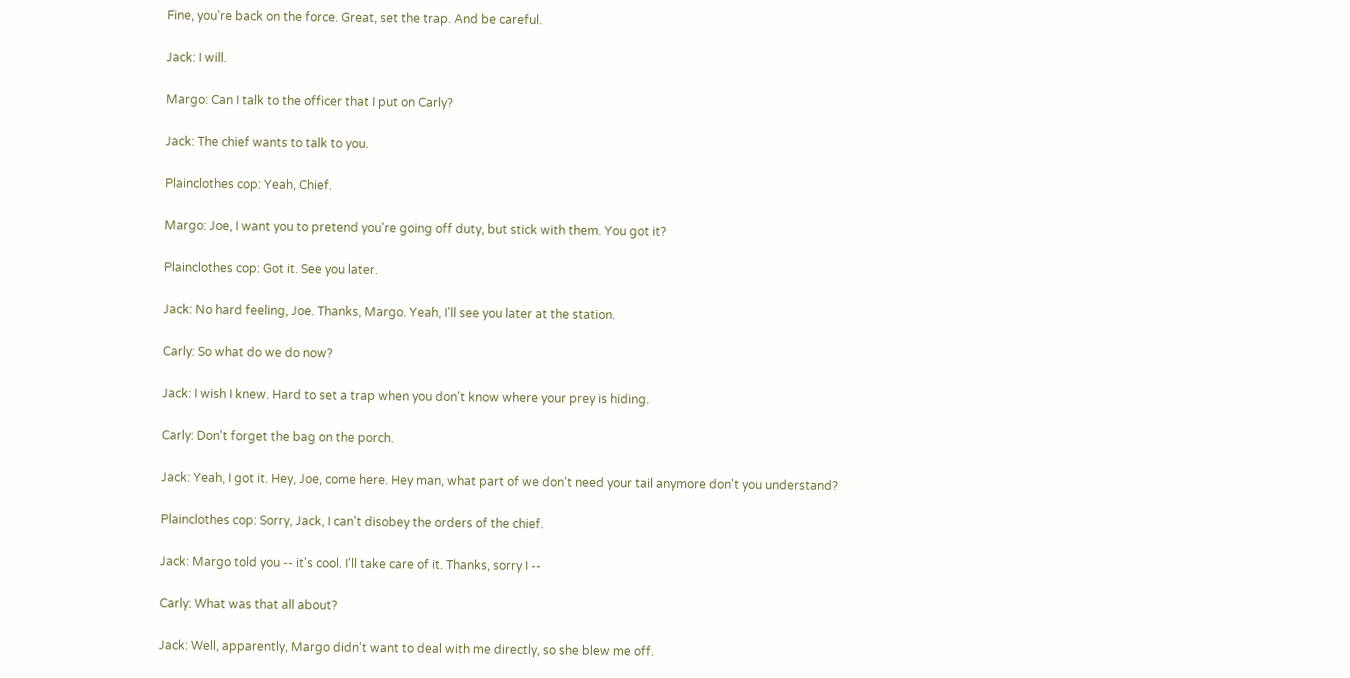Fine, you're back on the force. Great, set the trap. And be careful.

Jack: I will.

Margo: Can I talk to the officer that I put on Carly?

Jack: The chief wants to talk to you.

Plainclothes cop: Yeah, Chief.

Margo: Joe, I want you to pretend you're going off duty, but stick with them. You got it?

Plainclothes cop: Got it. See you later.

Jack: No hard feeling, Joe. Thanks, Margo. Yeah, I'll see you later at the station.

Carly: So what do we do now?

Jack: I wish I knew. Hard to set a trap when you don't know where your prey is hiding.

Carly: Don't forget the bag on the porch.

Jack: Yeah, I got it. Hey, Joe, come here. Hey man, what part of we don't need your tail anymore don't you understand?

Plainclothes cop: Sorry, Jack, I can't disobey the orders of the chief.

Jack: Margo told you -- it's cool. I'll take care of it. Thanks, sorry I --

Carly: What was that all about?

Jack: Well, apparently, Margo didn't want to deal with me directly, so she blew me off.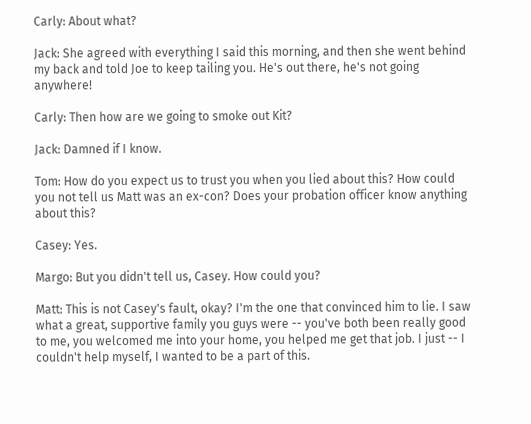Carly: About what?

Jack: She agreed with everything I said this morning, and then she went behind my back and told Joe to keep tailing you. He's out there, he's not going anywhere!

Carly: Then how are we going to smoke out Kit?

Jack: Damned if I know.

Tom: How do you expect us to trust you when you lied about this? How could you not tell us Matt was an ex-con? Does your probation officer know anything about this?

Casey: Yes.

Margo: But you didn't tell us, Casey. How could you?

Matt: This is not Casey's fault, okay? I'm the one that convinced him to lie. I saw what a great, supportive family you guys were -- you've both been really good to me, you welcomed me into your home, you helped me get that job. I just -- I couldn't help myself, I wanted to be a part of this.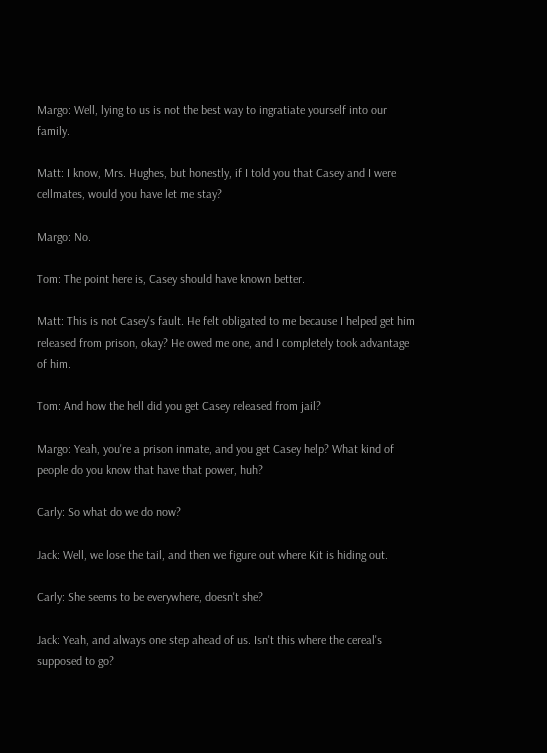Margo: Well, lying to us is not the best way to ingratiate yourself into our family.

Matt: I know, Mrs. Hughes, but honestly, if I told you that Casey and I were cellmates, would you have let me stay?

Margo: No.

Tom: The point here is, Casey should have known better.

Matt: This is not Casey's fault. He felt obligated to me because I helped get him released from prison, okay? He owed me one, and I completely took advantage of him.

Tom: And how the hell did you get Casey released from jail?

Margo: Yeah, you're a prison inmate, and you get Casey help? What kind of people do you know that have that power, huh?

Carly: So what do we do now?

Jack: Well, we lose the tail, and then we figure out where Kit is hiding out.

Carly: She seems to be everywhere, doesn't she?

Jack: Yeah, and always one step ahead of us. Isn't this where the cereal's supposed to go?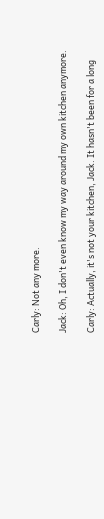Carly: Not any more.

Jack: Oh, I don't even know my way around my own kitchen anymore.

Carly: Actually, it's not your kitchen, Jack. It hasn't been for a long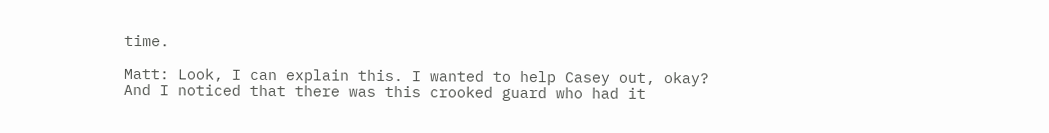time.

Matt: Look, I can explain this. I wanted to help Casey out, okay? And I noticed that there was this crooked guard who had it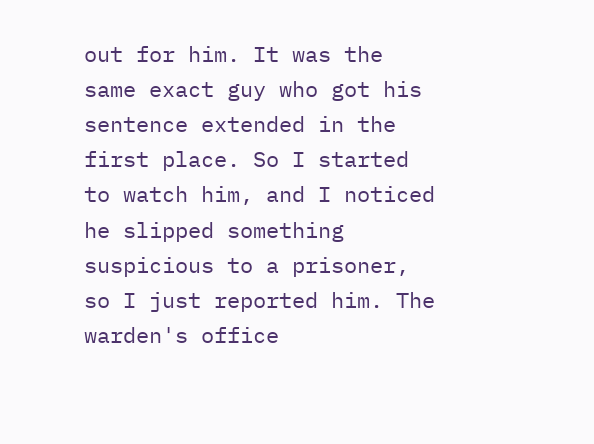out for him. It was the same exact guy who got his sentence extended in the first place. So I started to watch him, and I noticed he slipped something suspicious to a prisoner, so I just reported him. The warden's office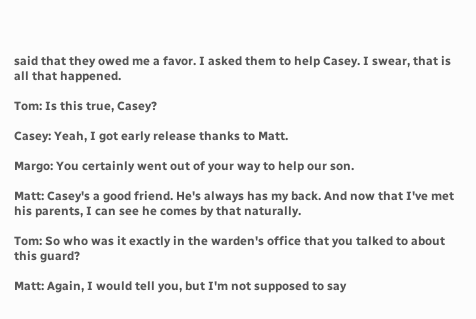said that they owed me a favor. I asked them to help Casey. I swear, that is all that happened.

Tom: Is this true, Casey?

Casey: Yeah, I got early release thanks to Matt.

Margo: You certainly went out of your way to help our son.

Matt: Casey's a good friend. He's always has my back. And now that I've met his parents, I can see he comes by that naturally.

Tom: So who was it exactly in the warden's office that you talked to about this guard?

Matt: Again, I would tell you, but I'm not supposed to say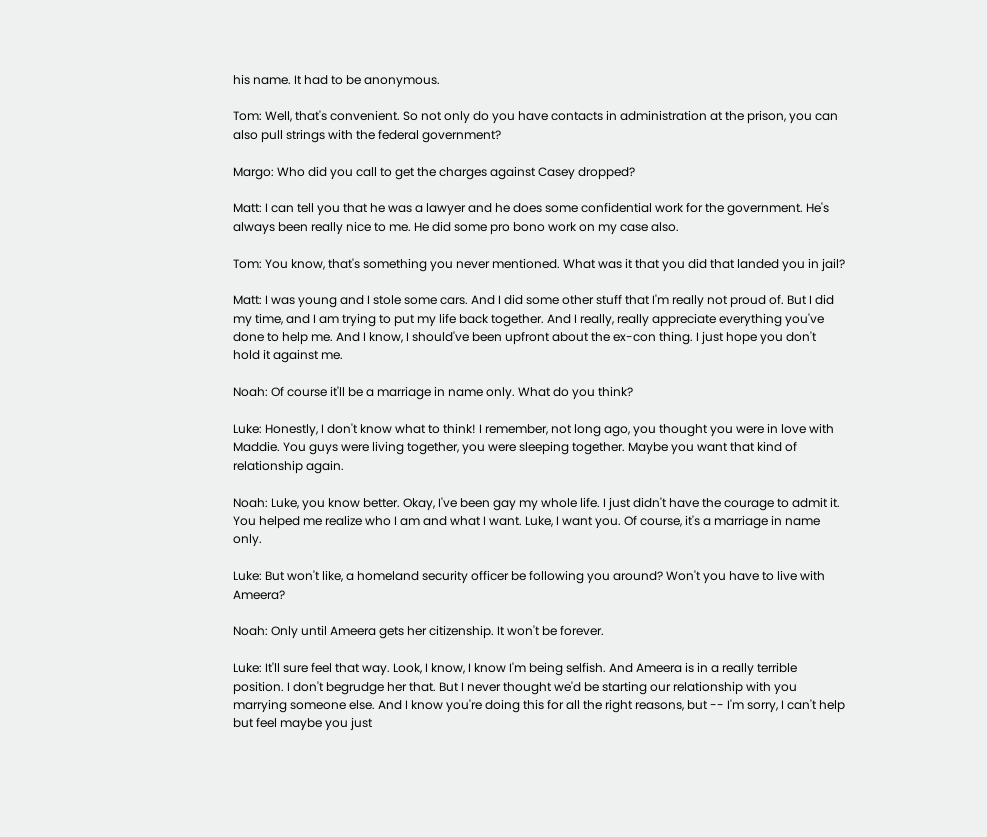his name. It had to be anonymous.

Tom: Well, that's convenient. So not only do you have contacts in administration at the prison, you can also pull strings with the federal government?

Margo: Who did you call to get the charges against Casey dropped?

Matt: I can tell you that he was a lawyer and he does some confidential work for the government. He's always been really nice to me. He did some pro bono work on my case also.

Tom: You know, that's something you never mentioned. What was it that you did that landed you in jail?

Matt: I was young and I stole some cars. And I did some other stuff that I'm really not proud of. But I did my time, and I am trying to put my life back together. And I really, really appreciate everything you've done to help me. And I know, I should've been upfront about the ex-con thing. I just hope you don't hold it against me.

Noah: Of course it'll be a marriage in name only. What do you think?

Luke: Honestly, I don't know what to think! I remember, not long ago, you thought you were in love with Maddie. You guys were living together, you were sleeping together. Maybe you want that kind of relationship again.

Noah: Luke, you know better. Okay, I've been gay my whole life. I just didn't have the courage to admit it. You helped me realize who I am and what I want. Luke, I want you. Of course, it's a marriage in name only.

Luke: But won't like, a homeland security officer be following you around? Won't you have to live with Ameera?

Noah: Only until Ameera gets her citizenship. It won't be forever.

Luke: It'll sure feel that way. Look, I know, I know I'm being selfish. And Ameera is in a really terrible position. I don't begrudge her that. But I never thought we'd be starting our relationship with you marrying someone else. And I know you're doing this for all the right reasons, but -- I'm sorry, I can't help but feel maybe you just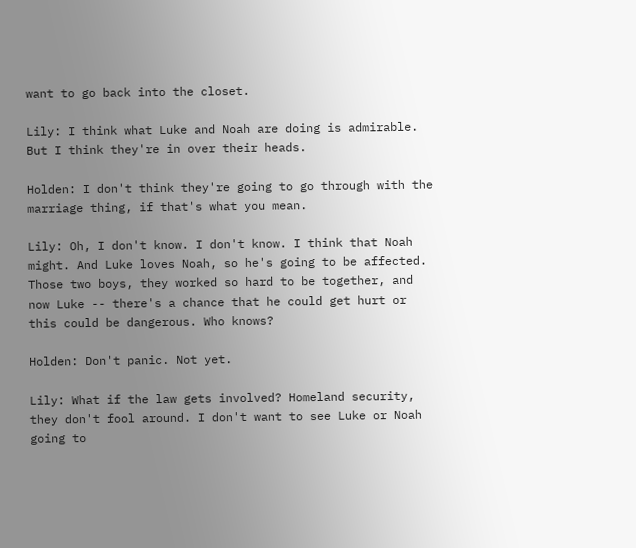want to go back into the closet.

Lily: I think what Luke and Noah are doing is admirable. But I think they're in over their heads.

Holden: I don't think they're going to go through with the marriage thing, if that's what you mean.

Lily: Oh, I don't know. I don't know. I think that Noah might. And Luke loves Noah, so he's going to be affected. Those two boys, they worked so hard to be together, and now Luke -- there's a chance that he could get hurt or this could be dangerous. Who knows?

Holden: Don't panic. Not yet.

Lily: What if the law gets involved? Homeland security, they don't fool around. I don't want to see Luke or Noah going to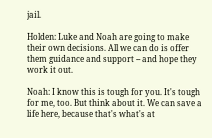jail.

Holden: Luke and Noah are going to make their own decisions. All we can do is offer them guidance and support -- and hope they work it out.

Noah: I know this is tough for you. It's tough for me, too. But think about it. We can save a life here, because that's what's at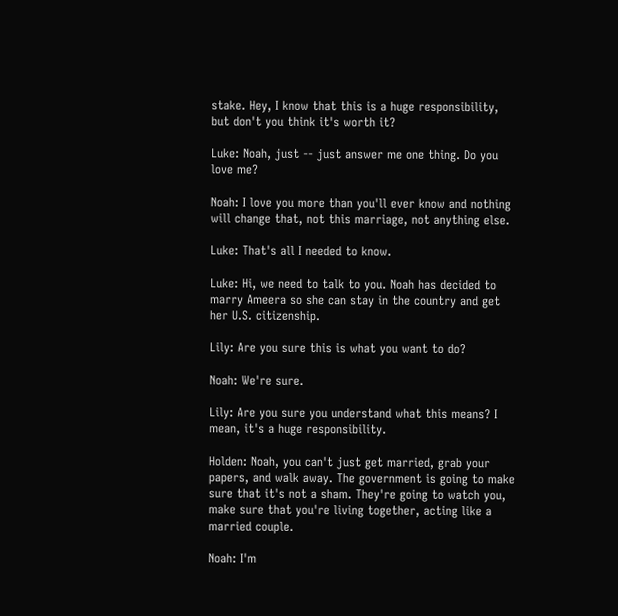stake. Hey, I know that this is a huge responsibility, but don't you think it's worth it?

Luke: Noah, just -- just answer me one thing. Do you love me?

Noah: I love you more than you'll ever know and nothing will change that, not this marriage, not anything else.

Luke: That's all I needed to know.

Luke: Hi, we need to talk to you. Noah has decided to marry Ameera so she can stay in the country and get her U.S. citizenship.

Lily: Are you sure this is what you want to do?

Noah: We're sure.

Lily: Are you sure you understand what this means? I mean, it's a huge responsibility.

Holden: Noah, you can't just get married, grab your papers, and walk away. The government is going to make sure that it's not a sham. They're going to watch you, make sure that you're living together, acting like a married couple.

Noah: I'm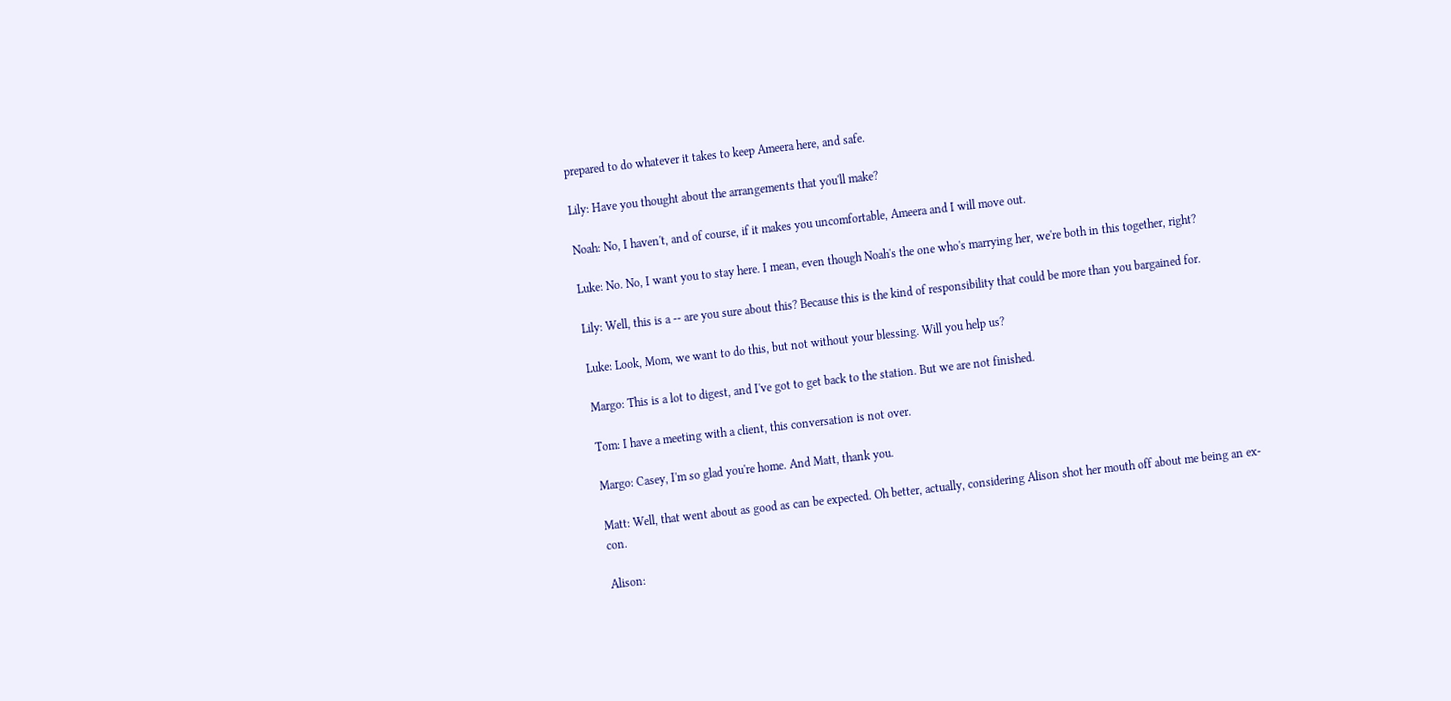prepared to do whatever it takes to keep Ameera here, and safe.

Lily: Have you thought about the arrangements that you'll make?

Noah: No, I haven't, and of course, if it makes you uncomfortable, Ameera and I will move out.

Luke: No. No, I want you to stay here. I mean, even though Noah's the one who's marrying her, we're both in this together, right?

Lily: Well, this is a -- are you sure about this? Because this is the kind of responsibility that could be more than you bargained for.

Luke: Look, Mom, we want to do this, but not without your blessing. Will you help us?

Margo: This is a lot to digest, and I've got to get back to the station. But we are not finished.

Tom: I have a meeting with a client, this conversation is not over.

Margo: Casey, I'm so glad you're home. And Matt, thank you.

Matt: Well, that went about as good as can be expected. Oh better, actually, considering Alison shot her mouth off about me being an ex-con.

Alison: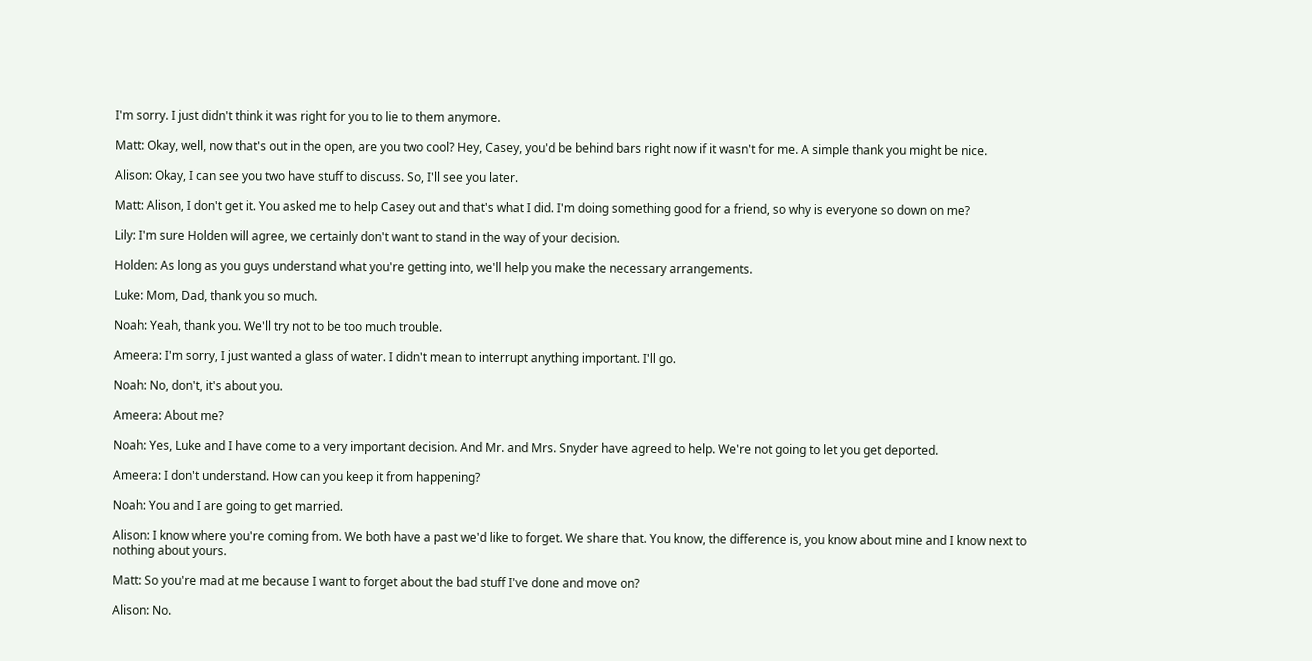I'm sorry. I just didn't think it was right for you to lie to them anymore.

Matt: Okay, well, now that's out in the open, are you two cool? Hey, Casey, you'd be behind bars right now if it wasn't for me. A simple thank you might be nice.

Alison: Okay, I can see you two have stuff to discuss. So, I'll see you later.

Matt: Alison, I don't get it. You asked me to help Casey out and that's what I did. I'm doing something good for a friend, so why is everyone so down on me?

Lily: I'm sure Holden will agree, we certainly don't want to stand in the way of your decision.

Holden: As long as you guys understand what you're getting into, we'll help you make the necessary arrangements.

Luke: Mom, Dad, thank you so much.

Noah: Yeah, thank you. We'll try not to be too much trouble.

Ameera: I'm sorry, I just wanted a glass of water. I didn't mean to interrupt anything important. I'll go.

Noah: No, don't, it's about you.

Ameera: About me?

Noah: Yes, Luke and I have come to a very important decision. And Mr. and Mrs. Snyder have agreed to help. We're not going to let you get deported.

Ameera: I don't understand. How can you keep it from happening?

Noah: You and I are going to get married.

Alison: I know where you're coming from. We both have a past we'd like to forget. We share that. You know, the difference is, you know about mine and I know next to nothing about yours.

Matt: So you're mad at me because I want to forget about the bad stuff I've done and move on?

Alison: No.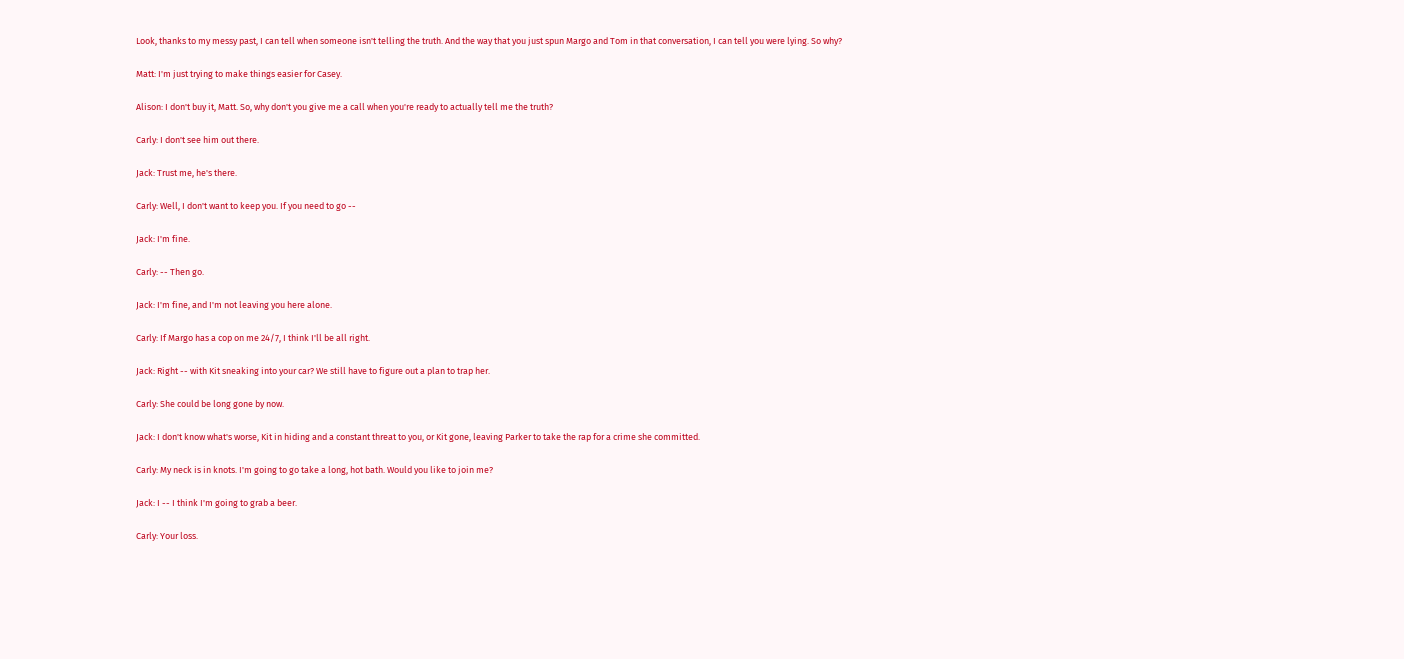Look, thanks to my messy past, I can tell when someone isn't telling the truth. And the way that you just spun Margo and Tom in that conversation, I can tell you were lying. So why?

Matt: I'm just trying to make things easier for Casey.

Alison: I don't buy it, Matt. So, why don't you give me a call when you're ready to actually tell me the truth?

Carly: I don't see him out there.

Jack: Trust me, he's there.

Carly: Well, I don't want to keep you. If you need to go --

Jack: I'm fine.

Carly: -- Then go.

Jack: I'm fine, and I'm not leaving you here alone.

Carly: If Margo has a cop on me 24/7, I think I'll be all right.

Jack: Right -- with Kit sneaking into your car? We still have to figure out a plan to trap her.

Carly: She could be long gone by now.

Jack: I don't know what's worse, Kit in hiding and a constant threat to you, or Kit gone, leaving Parker to take the rap for a crime she committed.

Carly: My neck is in knots. I'm going to go take a long, hot bath. Would you like to join me?

Jack: I -- I think I'm going to grab a beer.

Carly: Your loss.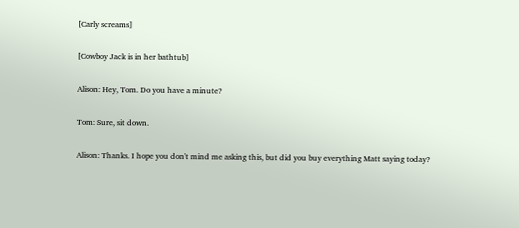[Carly screams]

[Cowboy Jack is in her bathtub]

Alison: Hey, Tom. Do you have a minute?

Tom: Sure, sit down.

Alison: Thanks. I hope you don't mind me asking this, but did you buy everything Matt saying today?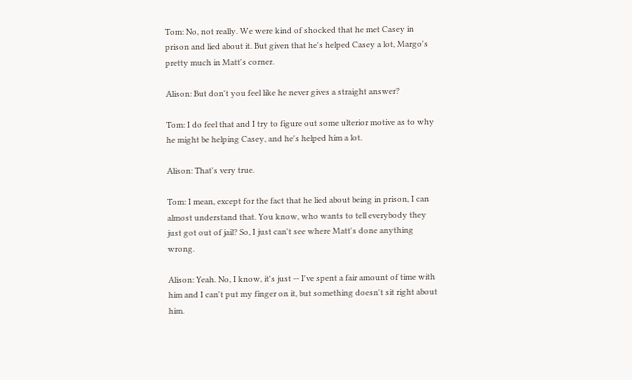Tom: No, not really. We were kind of shocked that he met Casey in prison and lied about it. But given that he's helped Casey a lot, Margo's pretty much in Matt's corner.

Alison: But don't you feel like he never gives a straight answer?

Tom: I do feel that and I try to figure out some ulterior motive as to why he might be helping Casey, and he's helped him a lot.

Alison: That's very true.

Tom: I mean, except for the fact that he lied about being in prison, I can almost understand that. You know, who wants to tell everybody they just got out of jail? So, I just can't see where Matt's done anything wrong.

Alison: Yeah. No, I know, it's just -- I've spent a fair amount of time with him and I can't put my finger on it, but something doesn't sit right about him.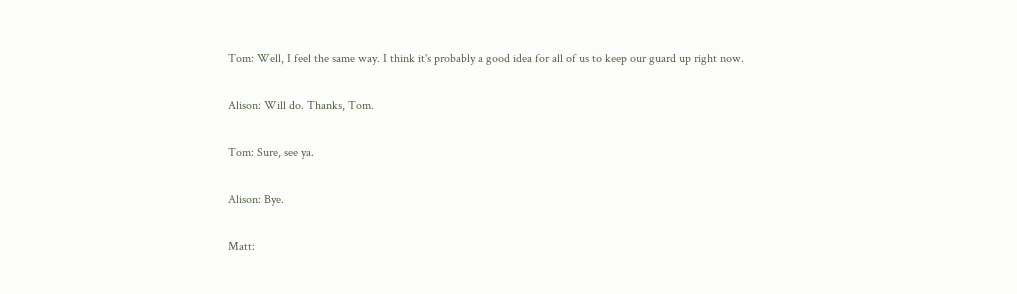Tom: Well, I feel the same way. I think it's probably a good idea for all of us to keep our guard up right now.

Alison: Will do. Thanks, Tom.

Tom: Sure, see ya.

Alison: Bye.

Matt: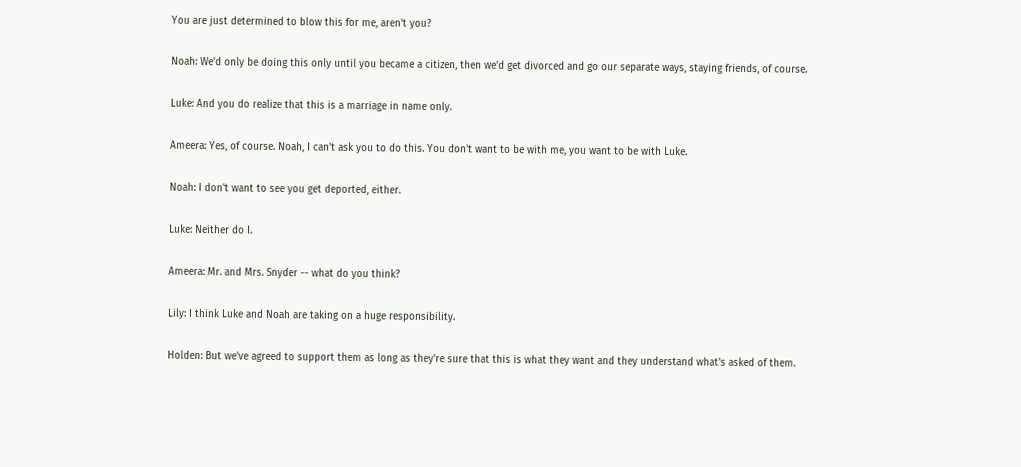You are just determined to blow this for me, aren't you?

Noah: We'd only be doing this only until you became a citizen, then we'd get divorced and go our separate ways, staying friends, of course.

Luke: And you do realize that this is a marriage in name only.

Ameera: Yes, of course. Noah, I can't ask you to do this. You don't want to be with me, you want to be with Luke.

Noah: I don't want to see you get deported, either.

Luke: Neither do I.

Ameera: Mr. and Mrs. Snyder -- what do you think?

Lily: I think Luke and Noah are taking on a huge responsibility.

Holden: But we've agreed to support them as long as they're sure that this is what they want and they understand what's asked of them.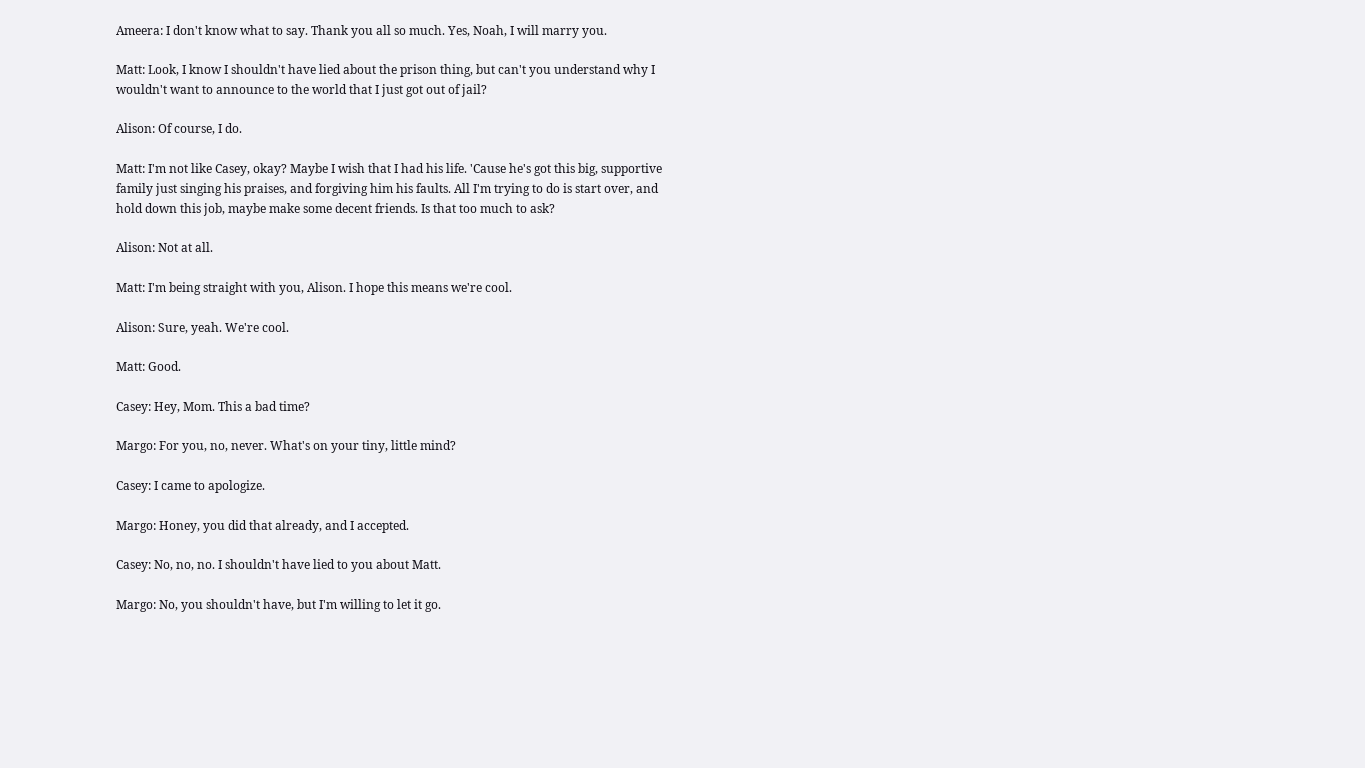Ameera: I don't know what to say. Thank you all so much. Yes, Noah, I will marry you.

Matt: Look, I know I shouldn't have lied about the prison thing, but can't you understand why I wouldn't want to announce to the world that I just got out of jail?

Alison: Of course, I do.

Matt: I'm not like Casey, okay? Maybe I wish that I had his life. 'Cause he's got this big, supportive family just singing his praises, and forgiving him his faults. All I'm trying to do is start over, and hold down this job, maybe make some decent friends. Is that too much to ask?

Alison: Not at all.

Matt: I'm being straight with you, Alison. I hope this means we're cool.

Alison: Sure, yeah. We're cool.

Matt: Good.

Casey: Hey, Mom. This a bad time?

Margo: For you, no, never. What's on your tiny, little mind?

Casey: I came to apologize.

Margo: Honey, you did that already, and I accepted.

Casey: No, no, no. I shouldn't have lied to you about Matt.

Margo: No, you shouldn't have, but I'm willing to let it go.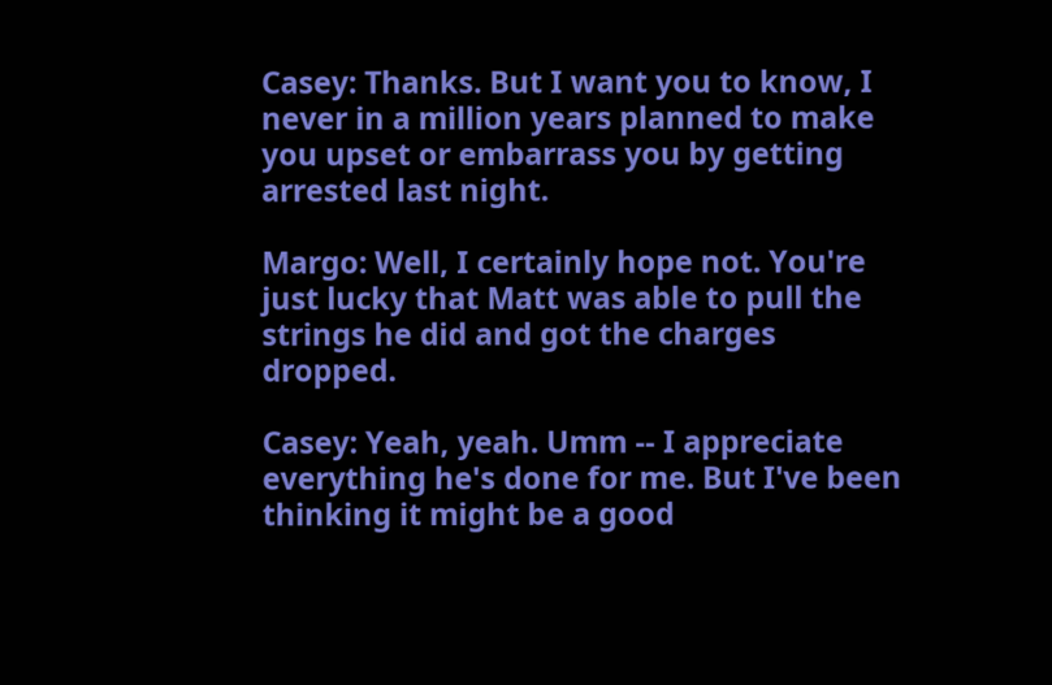Casey: Thanks. But I want you to know, I never in a million years planned to make you upset or embarrass you by getting arrested last night.

Margo: Well, I certainly hope not. You're just lucky that Matt was able to pull the strings he did and got the charges dropped.

Casey: Yeah, yeah. Umm -- I appreciate everything he's done for me. But I've been thinking it might be a good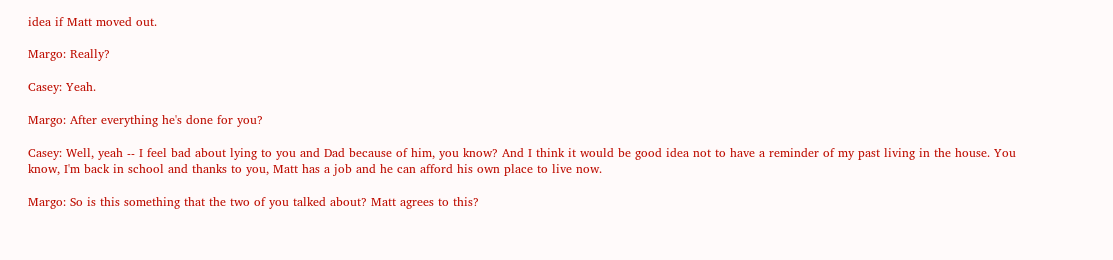idea if Matt moved out.

Margo: Really?

Casey: Yeah.

Margo: After everything he's done for you?

Casey: Well, yeah -- I feel bad about lying to you and Dad because of him, you know? And I think it would be good idea not to have a reminder of my past living in the house. You know, I'm back in school and thanks to you, Matt has a job and he can afford his own place to live now.

Margo: So is this something that the two of you talked about? Matt agrees to this?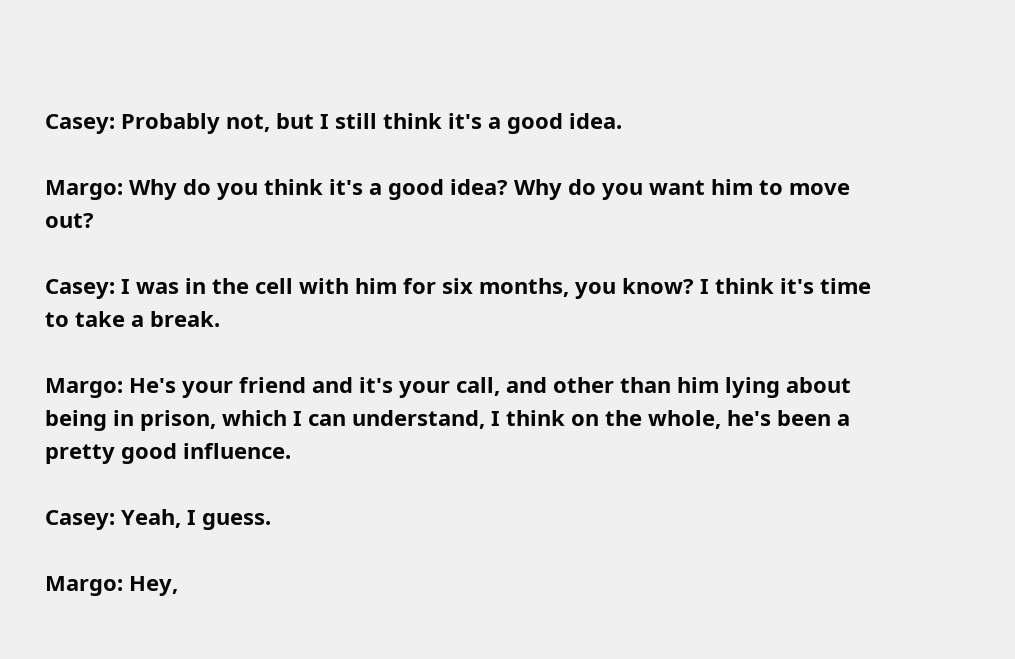Casey: Probably not, but I still think it's a good idea.

Margo: Why do you think it's a good idea? Why do you want him to move out?

Casey: I was in the cell with him for six months, you know? I think it's time to take a break.

Margo: He's your friend and it's your call, and other than him lying about being in prison, which I can understand, I think on the whole, he's been a pretty good influence.

Casey: Yeah, I guess.

Margo: Hey,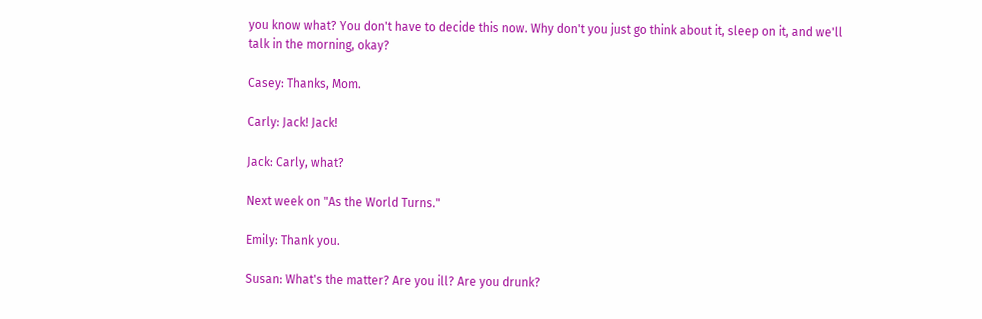you know what? You don't have to decide this now. Why don't you just go think about it, sleep on it, and we'll talk in the morning, okay?

Casey: Thanks, Mom.

Carly: Jack! Jack!

Jack: Carly, what?

Next week on "As the World Turns."

Emily: Thank you.

Susan: What's the matter? Are you ill? Are you drunk?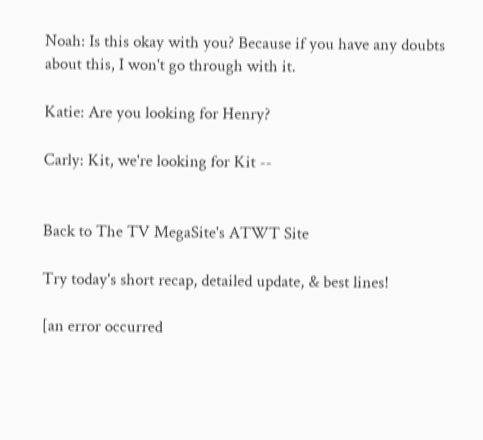Noah: Is this okay with you? Because if you have any doubts about this, I won't go through with it.

Katie: Are you looking for Henry?

Carly: Kit, we're looking for Kit --


Back to The TV MegaSite's ATWT Site

Try today's short recap, detailed update, & best lines!

[an error occurred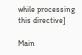while processing this directive]

Main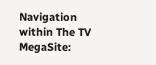Navigation within The TV MegaSite: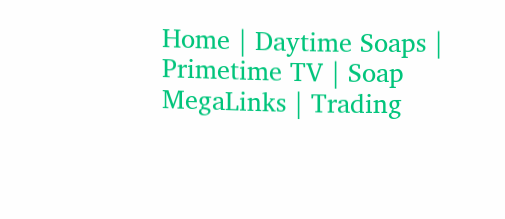Home | Daytime Soaps | Primetime TV | Soap MegaLinks | Trading